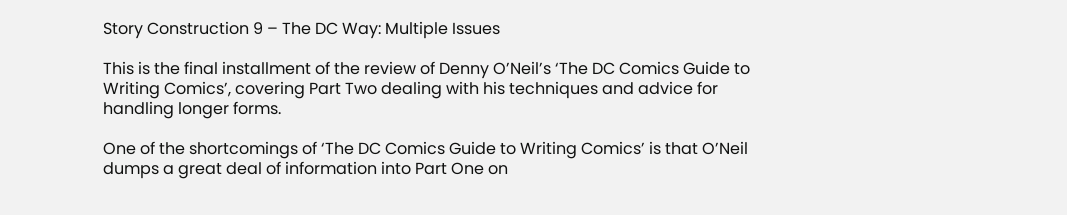Story Construction 9 – The DC Way: Multiple Issues

This is the final installment of the review of Denny O’Neil’s ‘The DC Comics Guide to Writing Comics’, covering Part Two dealing with his techniques and advice for handling longer forms.

One of the shortcomings of ‘The DC Comics Guide to Writing Comics’ is that O’Neil dumps a great deal of information into Part One on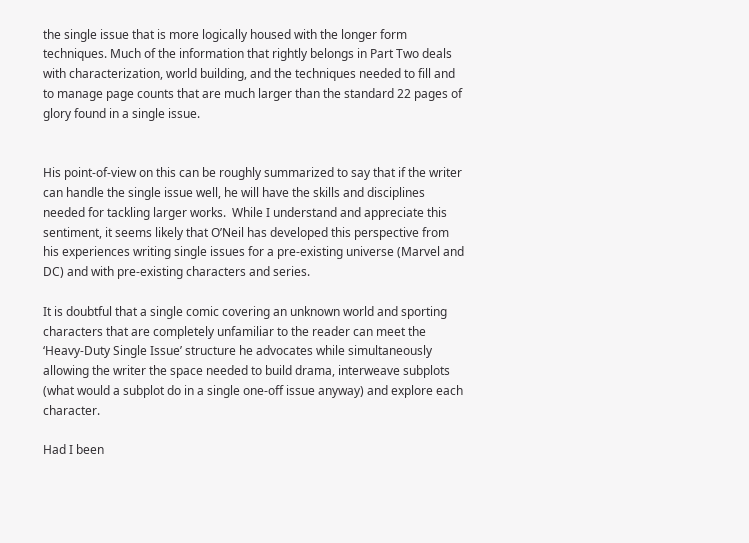the single issue that is more logically housed with the longer form techniques. Much of the information that rightly belongs in Part Two deals with characterization, world building, and the techniques needed to fill and to manage page counts that are much larger than the standard 22 pages of glory found in a single issue.


His point-of-view on this can be roughly summarized to say that if the writer can handle the single issue well, he will have the skills and disciplines needed for tackling larger works.  While I understand and appreciate this sentiment, it seems likely that O’Neil has developed this perspective from his experiences writing single issues for a pre-existing universe (Marvel and DC) and with pre-existing characters and series.

It is doubtful that a single comic covering an unknown world and sporting characters that are completely unfamiliar to the reader can meet the ‘Heavy-Duty Single Issue’ structure he advocates while simultaneously allowing the writer the space needed to build drama, interweave subplots (what would a subplot do in a single one-off issue anyway) and explore each character.

Had I been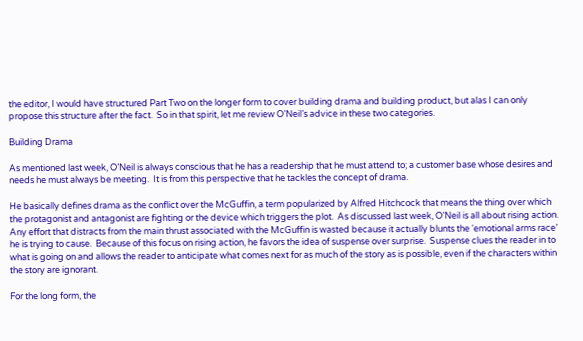the editor, I would have structured Part Two on the longer form to cover building drama and building product, but alas I can only propose this structure after the fact.  So in that spirit, let me review O’Neil’s advice in these two categories.

Building Drama

As mentioned last week, O’Neil is always conscious that he has a readership that he must attend to; a customer base whose desires and needs he must always be meeting.  It is from this perspective that he tackles the concept of drama.

He basically defines drama as the conflict over the McGuffin, a term popularized by Alfred Hitchcock that means the thing over which the protagonist and antagonist are fighting or the device which triggers the plot.  As discussed last week, O’Neil is all about rising action.  Any effort that distracts from the main thrust associated with the McGuffin is wasted because it actually blunts the ‘emotional arms race’ he is trying to cause.  Because of this focus on rising action, he favors the idea of suspense over surprise.  Suspense clues the reader in to what is going on and allows the reader to anticipate what comes next for as much of the story as is possible, even if the characters within the story are ignorant.

For the long form, the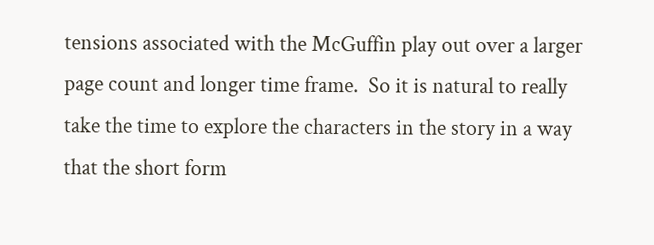tensions associated with the McGuffin play out over a larger page count and longer time frame.  So it is natural to really take the time to explore the characters in the story in a way that the short form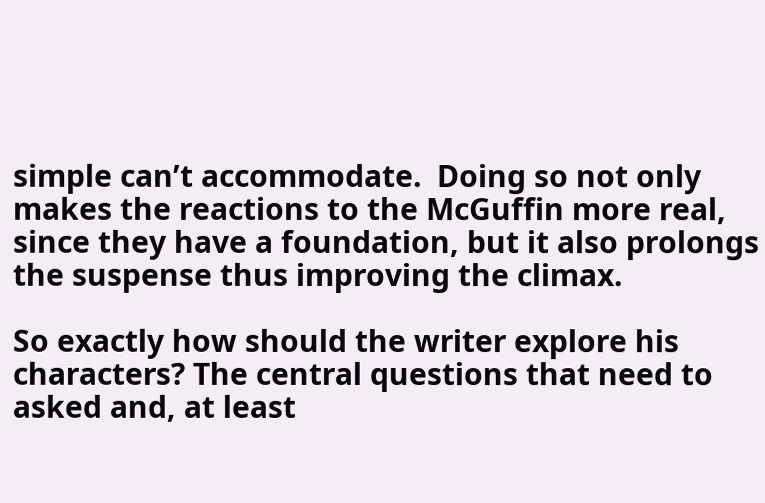simple can’t accommodate.  Doing so not only makes the reactions to the McGuffin more real, since they have a foundation, but it also prolongs the suspense thus improving the climax.

So exactly how should the writer explore his characters? The central questions that need to asked and, at least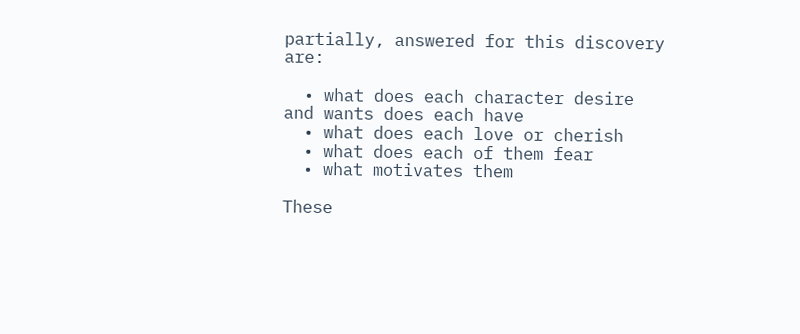partially, answered for this discovery are:

  • what does each character desire and wants does each have
  • what does each love or cherish
  • what does each of them fear
  • what motivates them

These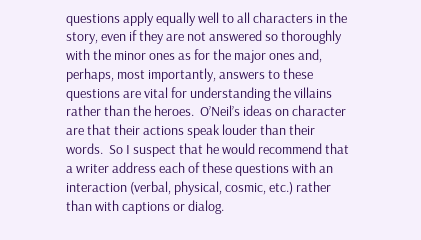questions apply equally well to all characters in the story, even if they are not answered so thoroughly with the minor ones as for the major ones and, perhaps, most importantly, answers to these questions are vital for understanding the villains rather than the heroes.  O’Neil’s ideas on character are that their actions speak louder than their words.  So I suspect that he would recommend that a writer address each of these questions with an interaction (verbal, physical, cosmic, etc.) rather than with captions or dialog.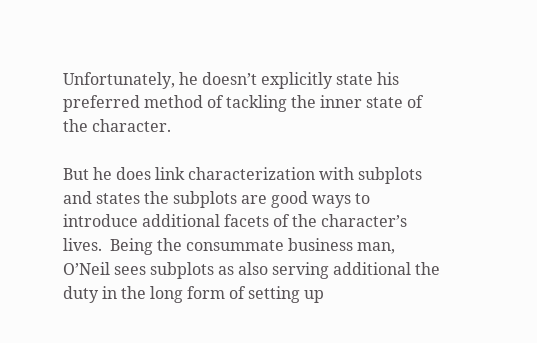Unfortunately, he doesn’t explicitly state his preferred method of tackling the inner state of the character.

But he does link characterization with subplots and states the subplots are good ways to introduce additional facets of the character’s lives.  Being the consummate business man, O’Neil sees subplots as also serving additional the duty in the long form of setting up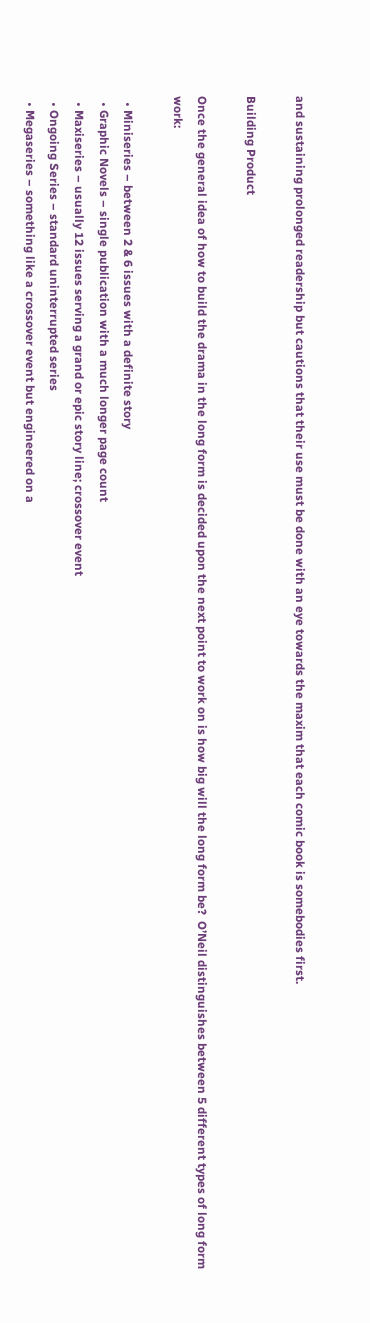and sustaining prolonged readership but cautions that their use must be done with an eye towards the maxim that each comic book is somebodies first.

Building Product

Once the general idea of how to build the drama in the long form is decided upon the next point to work on is how big will the long form be?  O’Neil distinguishes between 5 different types of long form work:

  • Miniseries – between 2 & 6 issues with a definite story
  • Graphic Novels – single publication with a much longer page count
  • Maxiseries – usually 12 issues serving a grand or epic story line; crossover event
  • Ongoing Series – standard uninterrupted series
  • Megaseries – something like a crossover event but engineered on a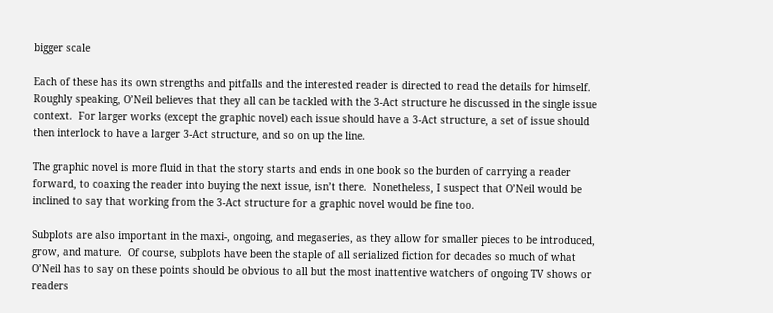bigger scale

Each of these has its own strengths and pitfalls and the interested reader is directed to read the details for himself.  Roughly speaking, O’Neil believes that they all can be tackled with the 3-Act structure he discussed in the single issue context.  For larger works (except the graphic novel) each issue should have a 3-Act structure, a set of issue should then interlock to have a larger 3-Act structure, and so on up the line.

The graphic novel is more fluid in that the story starts and ends in one book so the burden of carrying a reader forward, to coaxing the reader into buying the next issue, isn’t there.  Nonetheless, I suspect that O’Neil would be inclined to say that working from the 3-Act structure for a graphic novel would be fine too.

Subplots are also important in the maxi-, ongoing, and megaseries, as they allow for smaller pieces to be introduced, grow, and mature.  Of course, subplots have been the staple of all serialized fiction for decades so much of what O’Neil has to say on these points should be obvious to all but the most inattentive watchers of ongoing TV shows or readers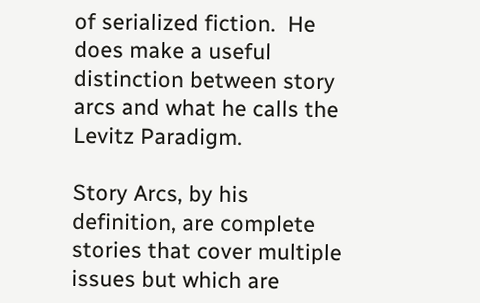of serialized fiction.  He does make a useful distinction between story arcs and what he calls the Levitz Paradigm.

Story Arcs, by his definition, are complete stories that cover multiple issues but which are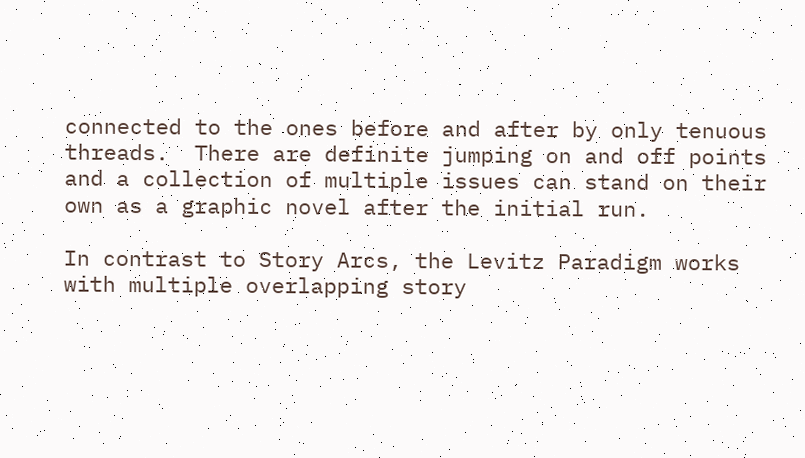connected to the ones before and after by only tenuous threads.  There are definite jumping on and off points and a collection of multiple issues can stand on their own as a graphic novel after the initial run.

In contrast to Story Arcs, the Levitz Paradigm works with multiple overlapping story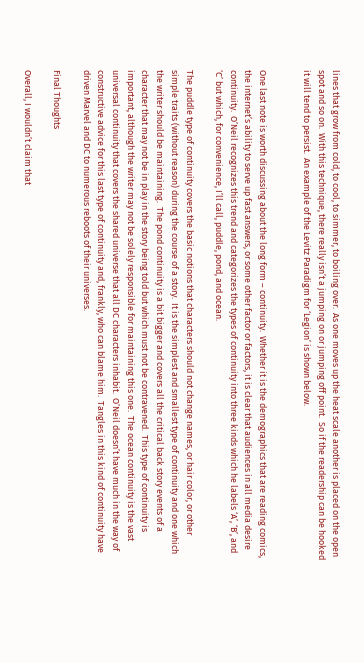lines that grow from cold, to cool, to simmer, to boiling over.  As one moves up the heat scale another is placed on the open spot and so on.  With this technique, there really isn’t a jumping on or jumping off point.  So if the readership can be hooked it will tend to persist.  An example of the Levitz Paradigm for ‘Legion’ is shown below.


One last note is worth discussing about the long form – continuity.  Whether it is the demographics that are reading comics, the internet’s ability to serve up fast answers, or some other factor or factors, it is clear that audiences in all media desire continuity.  O’Neil recognizes this trend and categorizes the types of continuity into three kinds which he labels ‘A’, ‘B’, and ‘C’ but which, for convenience, I’ll call, puddle, pond, and ocean.

The puddle type of continuity covers the basic notions that characters should not change names, or hair color, or other simple traits (without reason) during the course of a story.  It is the simplest and smallest type of continuity and one which the writer should be maintaining.  The pond continuity is a bit bigger and covers all the critical back story events of a character that may not be in play in the story being told but which must not be contravened.  This type of continuity is important, although the writer may not be solely responsible for maintaining this one.  The ocean continuity is the vast universal continuity that covers the shared universe that all DC characters inhabit.  O’Neil doesn’t have much in the way of constructive advice for this last type of continuity and, frankly, who can blame him.  Tangles in this kind of continuity have driven Marvel and DC to numerous reboots of their universes.

Final Thoughts

Overall, I wouldn’t claim that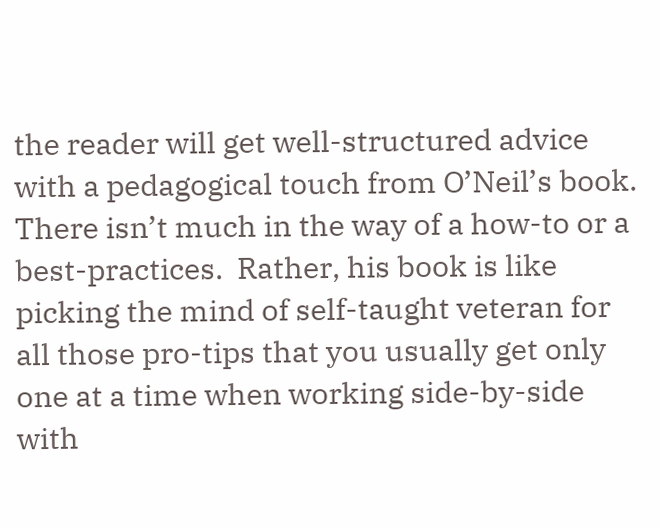the reader will get well-structured advice with a pedagogical touch from O’Neil’s book.  There isn’t much in the way of a how-to or a best-practices.  Rather, his book is like picking the mind of self-taught veteran for all those pro-tips that you usually get only one at a time when working side-by-side with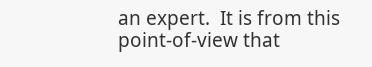an expert.  It is from this point-of-view that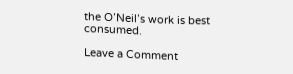the O’Neil’s work is best consumed.

Leave a Comment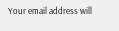Your email address will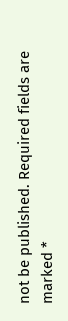not be published. Required fields are marked *